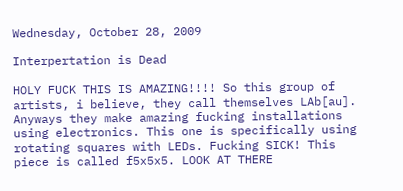Wednesday, October 28, 2009

Interpertation is Dead

HOLY FUCK THIS IS AMAZING!!!! So this group of artists, i believe, they call themselves LAb[au]. Anyways they make amazing fucking installations using electronics. This one is specifically using rotating squares with LEDs. Fucking SICK! This piece is called f5x5x5. LOOK AT THERE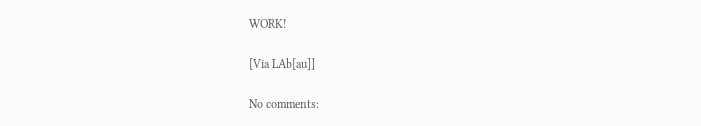WORK!

[Via LAb[au]]

No comments: